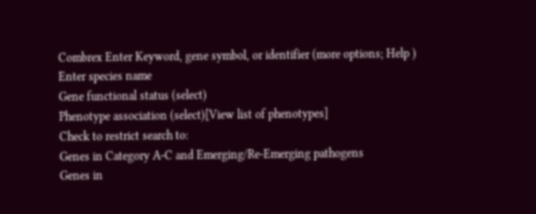Combrex Enter Keyword, gene symbol, or identifier (more options; Help )
Enter species name
Gene functional status (select)
Phenotype association (select)[View list of phenotypes]
Check to restrict search to:
Genes in Category A-C and Emerging/Re-Emerging pathogens
Genes in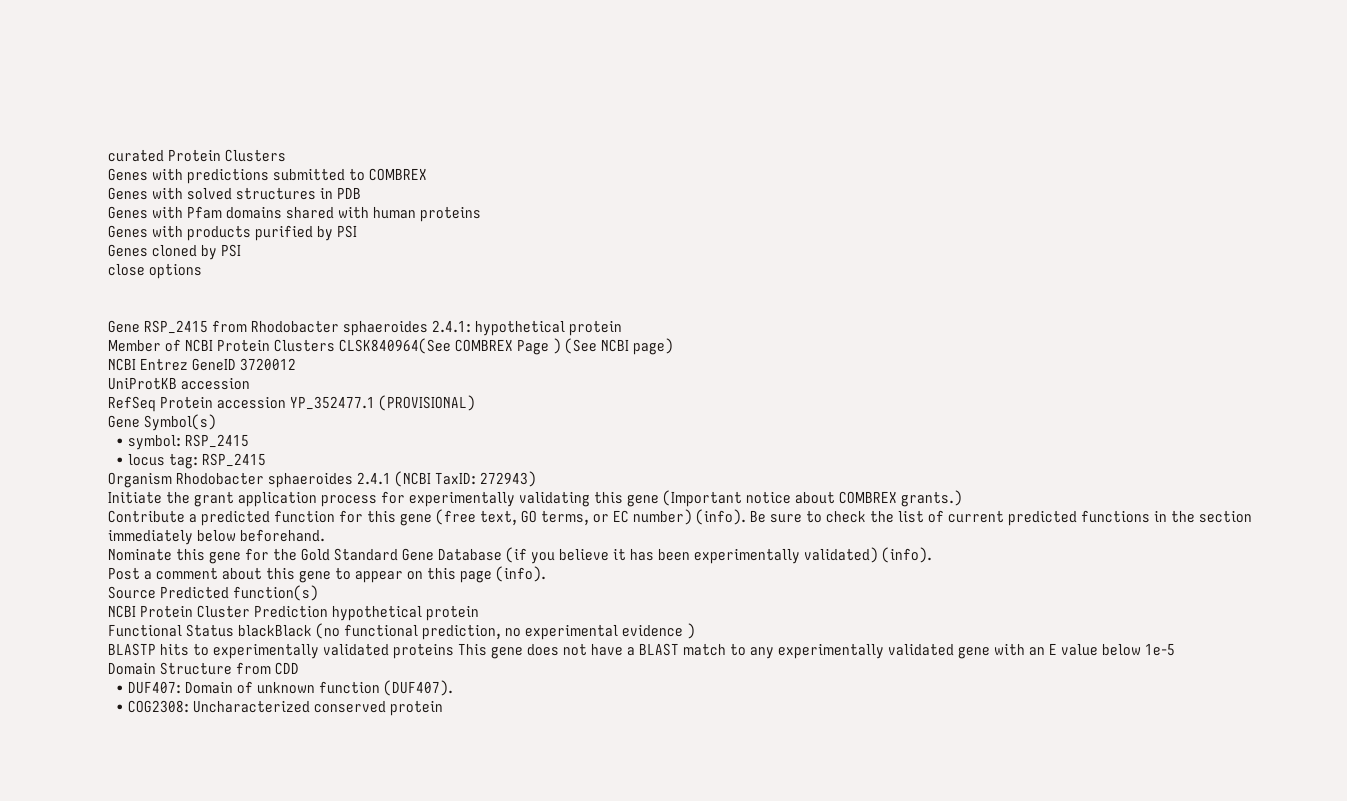curated Protein Clusters
Genes with predictions submitted to COMBREX
Genes with solved structures in PDB
Genes with Pfam domains shared with human proteins
Genes with products purified by PSI
Genes cloned by PSI
close options


Gene RSP_2415 from Rhodobacter sphaeroides 2.4.1: hypothetical protein
Member of NCBI Protein Clusters CLSK840964(See COMBREX Page ) (See NCBI page)
NCBI Entrez GeneID 3720012
UniProtKB accession
RefSeq Protein accession YP_352477.1 (PROVISIONAL)
Gene Symbol(s)
  • symbol: RSP_2415
  • locus tag: RSP_2415
Organism Rhodobacter sphaeroides 2.4.1 (NCBI TaxID: 272943)
Initiate the grant application process for experimentally validating this gene (Important notice about COMBREX grants.)
Contribute a predicted function for this gene (free text, GO terms, or EC number) (info). Be sure to check the list of current predicted functions in the section immediately below beforehand.
Nominate this gene for the Gold Standard Gene Database (if you believe it has been experimentally validated) (info).
Post a comment about this gene to appear on this page (info).
Source Predicted function(s)
NCBI Protein Cluster Prediction hypothetical protein
Functional Status blackBlack (no functional prediction, no experimental evidence )
BLASTP hits to experimentally validated proteins This gene does not have a BLAST match to any experimentally validated gene with an E value below 1e-5
Domain Structure from CDD
  • DUF407: Domain of unknown function (DUF407).
  • COG2308: Uncharacterized conserved protein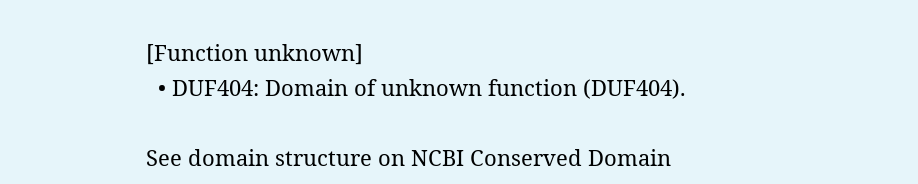[Function unknown]
  • DUF404: Domain of unknown function (DUF404).

See domain structure on NCBI Conserved Domain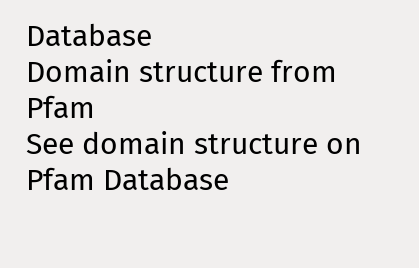Database
Domain structure from Pfam
See domain structure on Pfam Database